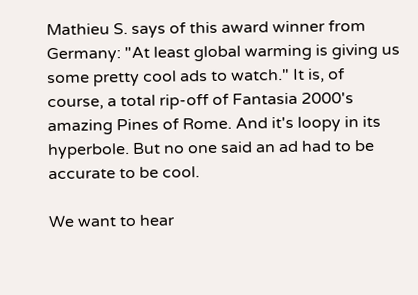Mathieu S. says of this award winner from Germany: "At least global warming is giving us some pretty cool ads to watch." It is, of course, a total rip-off of Fantasia 2000's amazing Pines of Rome. And it's loopy in its hyperbole. But no one said an ad had to be accurate to be cool.

We want to hear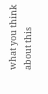what you think about this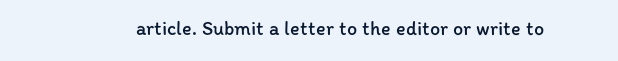article. Submit a letter to the editor or write to